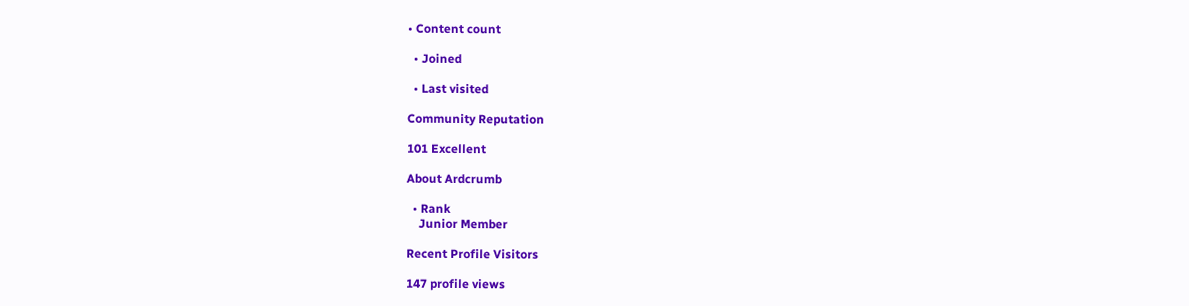• Content count

  • Joined

  • Last visited

Community Reputation

101 Excellent

About Ardcrumb

  • Rank
    Junior Member

Recent Profile Visitors

147 profile views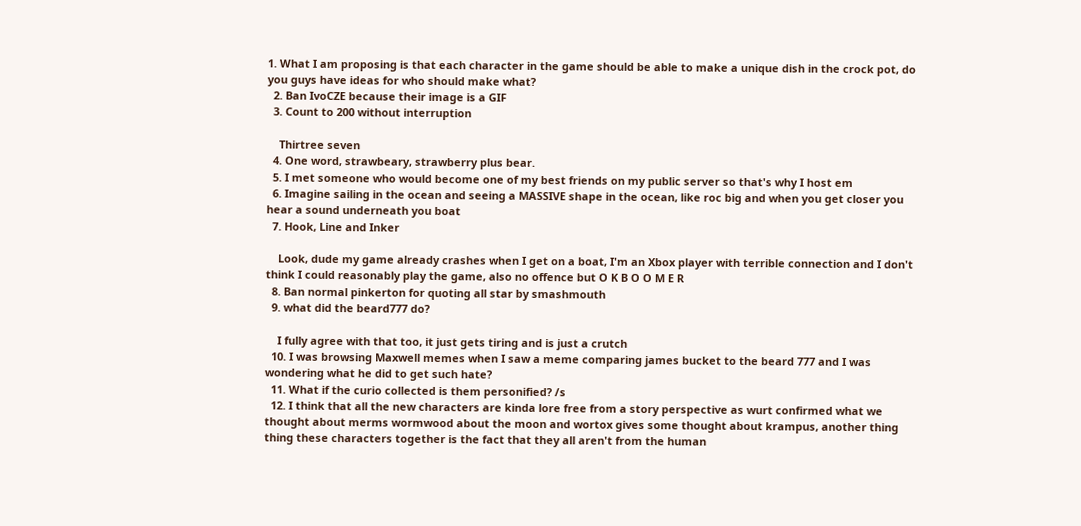1. What I am proposing is that each character in the game should be able to make a unique dish in the crock pot, do you guys have ideas for who should make what?
  2. Ban IvoCZE because their image is a GIF
  3. Count to 200 without interruption

    Thirtree seven
  4. One word, strawbeary, strawberry plus bear.
  5. I met someone who would become one of my best friends on my public server so that's why I host em
  6. Imagine sailing in the ocean and seeing a MASSIVE shape in the ocean, like roc big and when you get closer you hear a sound underneath you boat
  7. Hook, Line and Inker

    Look, dude my game already crashes when I get on a boat, I'm an Xbox player with terrible connection and I don't think I could reasonably play the game, also no offence but O K B O O M E R
  8. Ban normal pinkerton for quoting all star by smashmouth
  9. what did the beard777 do?

    I fully agree with that too, it just gets tiring and is just a crutch
  10. I was browsing Maxwell memes when I saw a meme comparing james bucket to the beard 777 and I was wondering what he did to get such hate?
  11. What if the curio collected is them personified? /s
  12. I think that all the new characters are kinda lore free from a story perspective as wurt confirmed what we thought about merms wormwood about the moon and wortox gives some thought about krampus, another thing thing these characters together is the fact that they all aren't from the human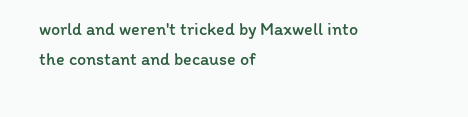world and weren't tricked by Maxwell into the constant and because of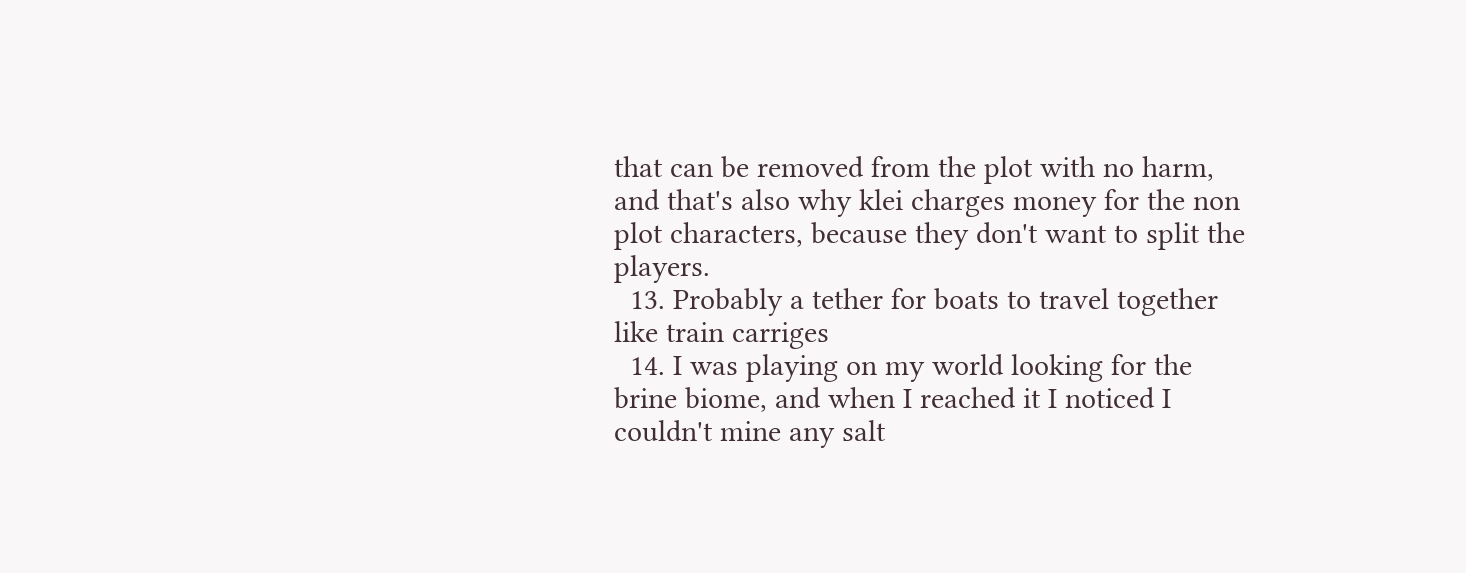that can be removed from the plot with no harm, and that's also why klei charges money for the non plot characters, because they don't want to split the players.
  13. Probably a tether for boats to travel together like train carriges
  14. I was playing on my world looking for the brine biome, and when I reached it I noticed I couldn't mine any salt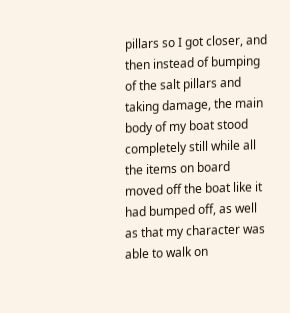pillars so I got closer, and then instead of bumping of the salt pillars and taking damage, the main body of my boat stood completely still while all the items on board moved off the boat like it had bumped off, as well as that my character was able to walk on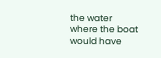the water where the boat would have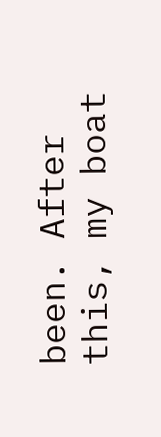been. After this, my boat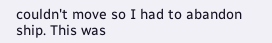couldn't move so I had to abandon ship. This was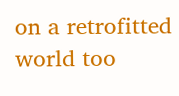on a retrofitted world too